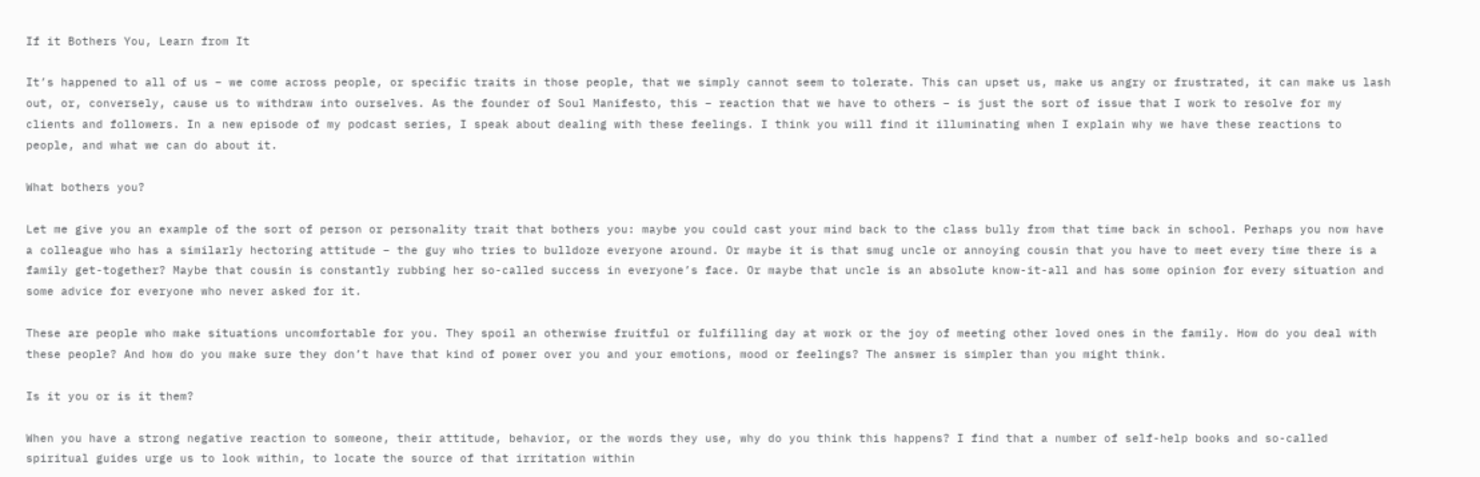If it Bothers You, Learn from It

It’s happened to all of us – we come across people, or specific traits in those people, that we simply cannot seem to tolerate. This can upset us, make us angry or frustrated, it can make us lash out, or, conversely, cause us to withdraw into ourselves. As the founder of Soul Manifesto, this – reaction that we have to others – is just the sort of issue that I work to resolve for my clients and followers. In a new episode of my podcast series, I speak about dealing with these feelings. I think you will find it illuminating when I explain why we have these reactions to people, and what we can do about it.

What bothers you?

Let me give you an example of the sort of person or personality trait that bothers you: maybe you could cast your mind back to the class bully from that time back in school. Perhaps you now have a colleague who has a similarly hectoring attitude – the guy who tries to bulldoze everyone around. Or maybe it is that smug uncle or annoying cousin that you have to meet every time there is a family get-together? Maybe that cousin is constantly rubbing her so-called success in everyone’s face. Or maybe that uncle is an absolute know-it-all and has some opinion for every situation and some advice for everyone who never asked for it.

These are people who make situations uncomfortable for you. They spoil an otherwise fruitful or fulfilling day at work or the joy of meeting other loved ones in the family. How do you deal with these people? And how do you make sure they don’t have that kind of power over you and your emotions, mood or feelings? The answer is simpler than you might think.

Is it you or is it them?

When you have a strong negative reaction to someone, their attitude, behavior, or the words they use, why do you think this happens? I find that a number of self-help books and so-called spiritual guides urge us to look within, to locate the source of that irritation within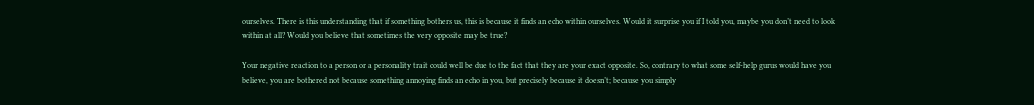ourselves. There is this understanding that if something bothers us, this is because it finds an echo within ourselves. Would it surprise you if I told you, maybe you don’t need to look within at all? Would you believe that sometimes the very opposite may be true?

Your negative reaction to a person or a personality trait could well be due to the fact that they are your exact opposite. So, contrary to what some self-help gurus would have you believe, you are bothered not because something annoying finds an echo in you, but precisely because it doesn’t; because you simply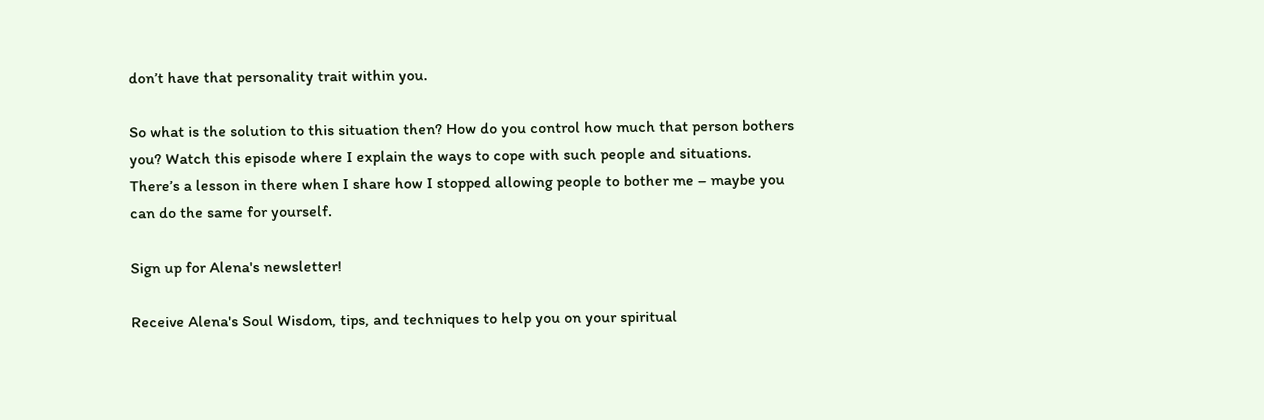don’t have that personality trait within you.

So what is the solution to this situation then? How do you control how much that person bothers you? Watch this episode where I explain the ways to cope with such people and situations. There’s a lesson in there when I share how I stopped allowing people to bother me – maybe you can do the same for yourself.

Sign up for Alena's newsletter!

Receive Alena's Soul Wisdom, tips, and techniques to help you on your spiritual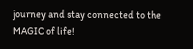journey and stay connected to the MAGIC of life!